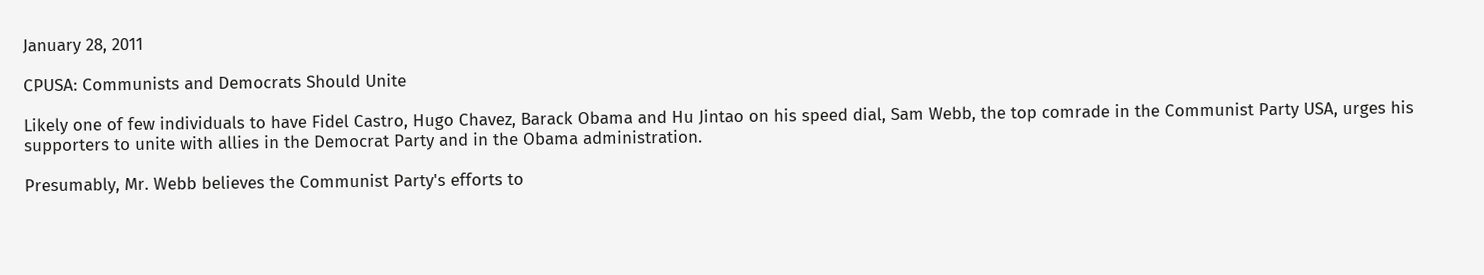January 28, 2011

CPUSA: Communists and Democrats Should Unite

Likely one of few individuals to have Fidel Castro, Hugo Chavez, Barack Obama and Hu Jintao on his speed dial, Sam Webb, the top comrade in the Communist Party USA, urges his supporters to unite with allies in the Democrat Party and in the Obama administration.

Presumably, Mr. Webb believes the Communist Party's efforts to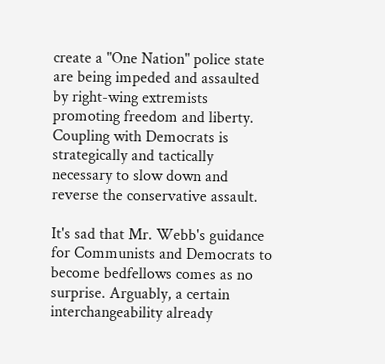create a "One Nation" police state are being impeded and assaulted by right-wing extremists promoting freedom and liberty. Coupling with Democrats is strategically and tactically necessary to slow down and reverse the conservative assault.

It's sad that Mr. Webb's guidance for Communists and Democrats to become bedfellows comes as no surprise. Arguably, a certain interchangeability already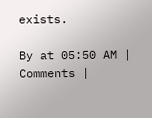exists.

By at 05:50 AM | Comments |